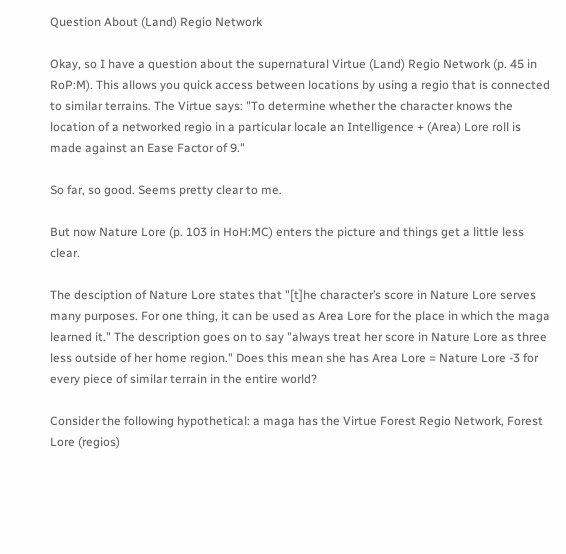Question About (Land) Regio Network

Okay, so I have a question about the supernatural Virtue (Land) Regio Network (p. 45 in RoP:M). This allows you quick access between locations by using a regio that is connected to similar terrains. The Virtue says: "To determine whether the character knows the location of a networked regio in a particular locale an Intelligence + (Area) Lore roll is made against an Ease Factor of 9."

So far, so good. Seems pretty clear to me.

But now Nature Lore (p. 103 in HoH:MC) enters the picture and things get a little less clear.

The desciption of Nature Lore states that "[t]he character’s score in Nature Lore serves many purposes. For one thing, it can be used as Area Lore for the place in which the maga learned it." The description goes on to say "always treat her score in Nature Lore as three less outside of her home region." Does this mean she has Area Lore = Nature Lore -3 for every piece of similar terrain in the entire world?

Consider the following hypothetical: a maga has the Virtue Forest Regio Network, Forest Lore (regios)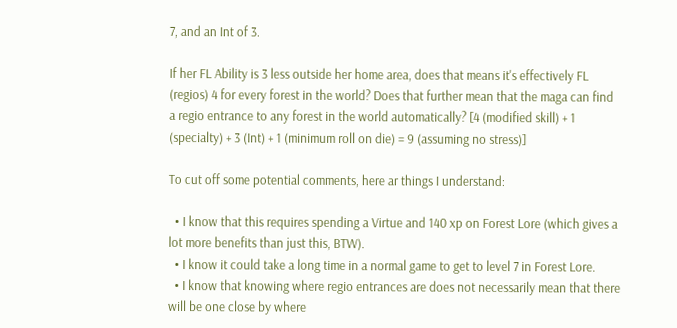7, and an Int of 3.

If her FL Ability is 3 less outside her home area, does that means it's effectively FL (regios) 4 for every forest in the world? Does that further mean that the maga can find a regio entrance to any forest in the world automatically? [4 (modified skill) + 1 (specialty) + 3 (Int) + 1 (minimum roll on die) = 9 (assuming no stress)]

To cut off some potential comments, here ar things I understand:

  • I know that this requires spending a Virtue and 140 xp on Forest Lore (which gives a lot more benefits than just this, BTW).
  • I know it could take a long time in a normal game to get to level 7 in Forest Lore.
  • I know that knowing where regio entrances are does not necessarily mean that there will be one close by where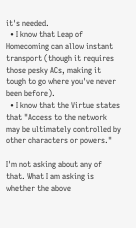it's needed.
  • I know that Leap of Homecoming can allow instant transport (though it requires those pesky ACs, making it tough to go where you've never been before).
  • I know that the Virtue states that "Access to the network may be ultimately controlled by other characters or powers."

I'm not asking about any of that. What I am asking is whether the above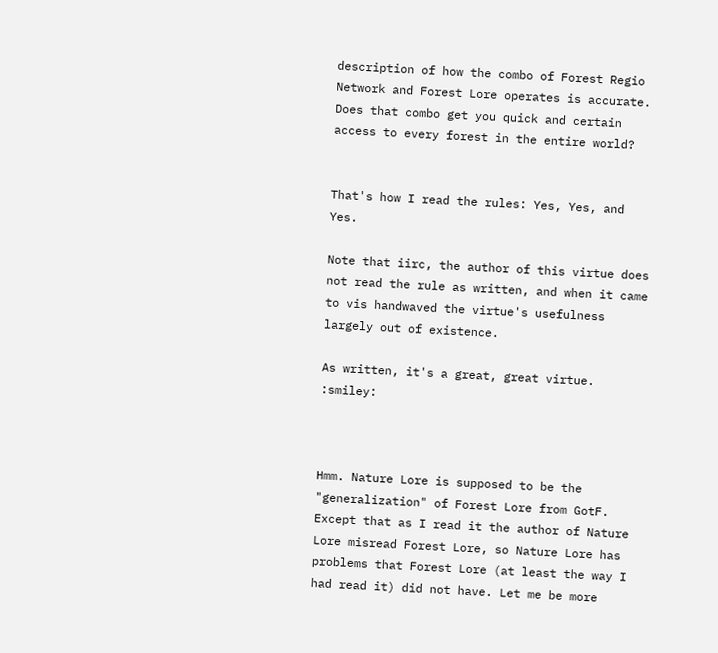description of how the combo of Forest Regio Network and Forest Lore operates is accurate. Does that combo get you quick and certain access to every forest in the entire world?


That's how I read the rules: Yes, Yes, and Yes.

Note that iirc, the author of this virtue does not read the rule as written, and when it came to vis handwaved the virtue's usefulness largely out of existence.

As written, it's a great, great virtue. :smiley:



Hmm. Nature Lore is supposed to be the "generalization" of Forest Lore from GotF. Except that as I read it the author of Nature Lore misread Forest Lore, so Nature Lore has problems that Forest Lore (at least the way I had read it) did not have. Let me be more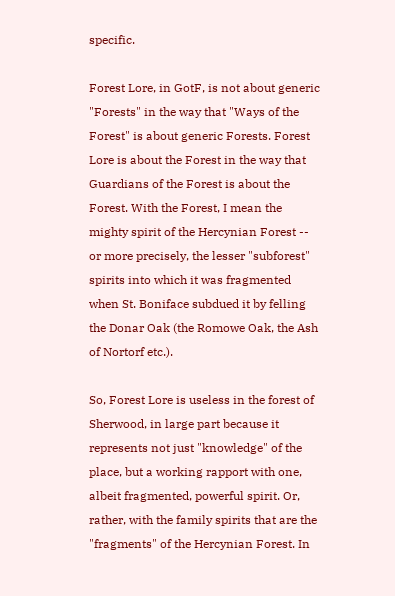specific.

Forest Lore, in GotF, is not about generic "Forests" in the way that "Ways of the Forest" is about generic Forests. Forest Lore is about the Forest in the way that Guardians of the Forest is about the Forest. With the Forest, I mean the mighty spirit of the Hercynian Forest -- or more precisely, the lesser "subforest" spirits into which it was fragmented when St. Boniface subdued it by felling the Donar Oak (the Romowe Oak, the Ash of Nortorf etc.).

So, Forest Lore is useless in the forest of Sherwood, in large part because it represents not just "knowledge" of the place, but a working rapport with one, albeit fragmented, powerful spirit. Or, rather, with the family spirits that are the "fragments" of the Hercynian Forest. In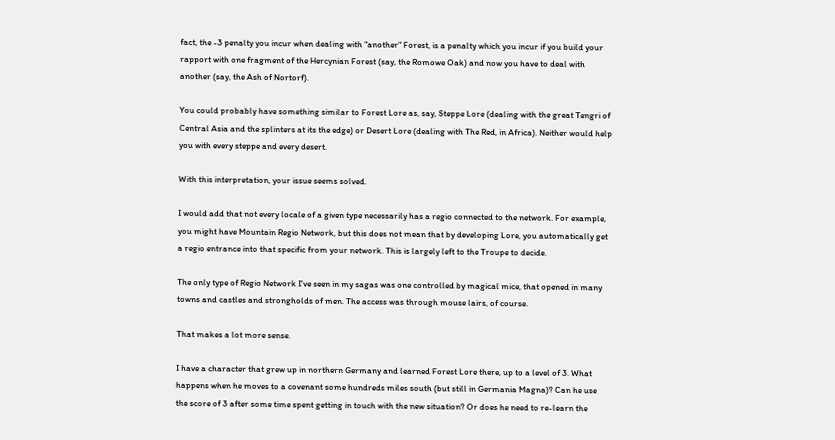fact, the -3 penalty you incur when dealing with "another" Forest, is a penalty which you incur if you build your rapport with one fragment of the Hercynian Forest (say, the Romowe Oak) and now you have to deal with another (say, the Ash of Nortorf).

You could probably have something similar to Forest Lore as, say, Steppe Lore (dealing with the great Tengri of Central Asia and the splinters at its the edge) or Desert Lore (dealing with The Red, in Africa). Neither would help you with every steppe and every desert.

With this interpretation, your issue seems solved.

I would add that not every locale of a given type necessarily has a regio connected to the network. For example, you might have Mountain Regio Network, but this does not mean that by developing Lore, you automatically get a regio entrance into that specific from your network. This is largely left to the Troupe to decide.

The only type of Regio Network I've seen in my sagas was one controlled by magical mice, that opened in many towns and castles and strongholds of men. The access was through mouse lairs, of course.

That makes a lot more sense.

I have a character that grew up in northern Germany and learned Forest Lore there, up to a level of 3. What happens when he moves to a covenant some hundreds miles south (but still in Germania Magna)? Can he use the score of 3 after some time spent getting in touch with the new situation? Or does he need to re-learn the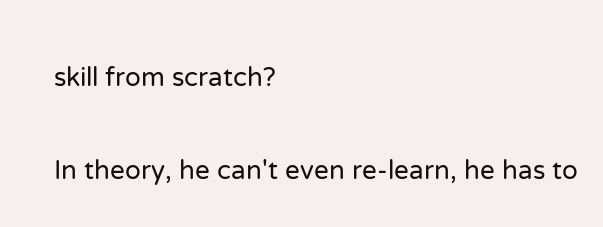skill from scratch?

In theory, he can't even re-learn, he has to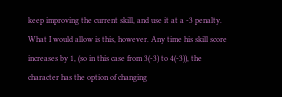keep improving the current skill, and use it at a -3 penalty.
What I would allow is this, however. Any time his skill score increases by 1, (so in this case from 3(-3) to 4(-3)), the character has the option of changing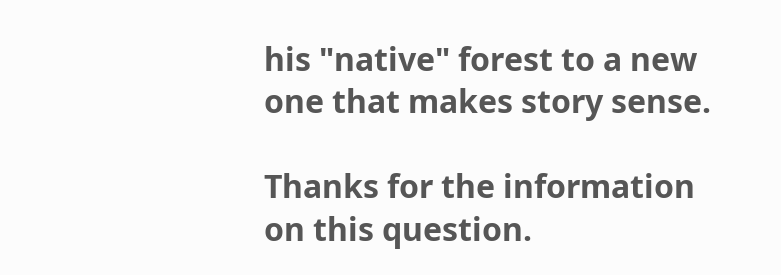his "native" forest to a new one that makes story sense.

Thanks for the information on this question.